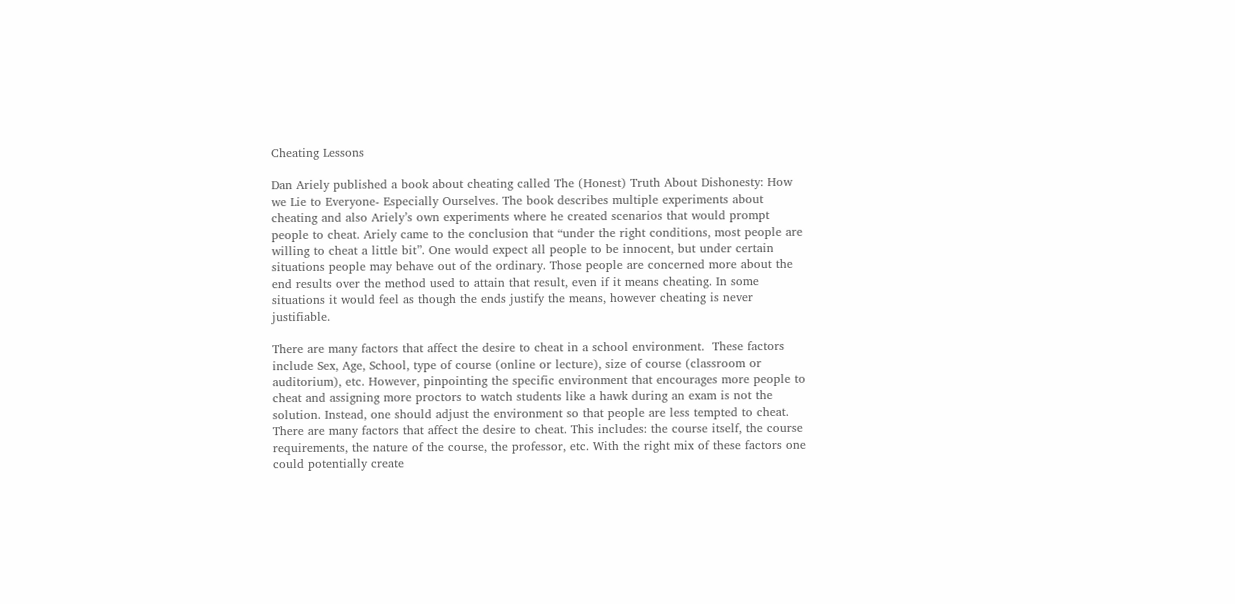Cheating Lessons

Dan Ariely published a book about cheating called The (Honest) Truth About Dishonesty: How we Lie to Everyone- Especially Ourselves. The book describes multiple experiments about cheating and also Ariely’s own experiments where he created scenarios that would prompt people to cheat. Ariely came to the conclusion that “under the right conditions, most people are willing to cheat a little bit”. One would expect all people to be innocent, but under certain situations people may behave out of the ordinary. Those people are concerned more about the end results over the method used to attain that result, even if it means cheating. In some situations it would feel as though the ends justify the means, however cheating is never justifiable.

There are many factors that affect the desire to cheat in a school environment.  These factors include Sex, Age, School, type of course (online or lecture), size of course (classroom or auditorium), etc. However, pinpointing the specific environment that encourages more people to cheat and assigning more proctors to watch students like a hawk during an exam is not the solution. Instead, one should adjust the environment so that people are less tempted to cheat. There are many factors that affect the desire to cheat. This includes: the course itself, the course requirements, the nature of the course, the professor, etc. With the right mix of these factors one could potentially create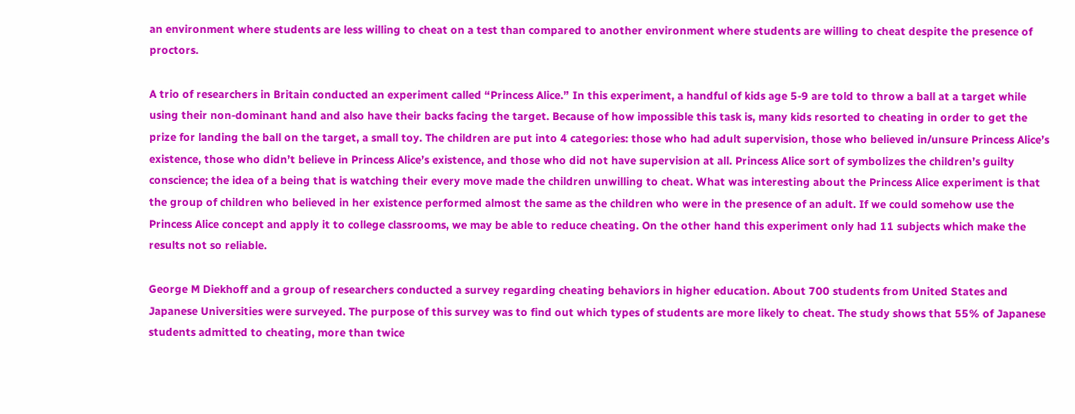an environment where students are less willing to cheat on a test than compared to another environment where students are willing to cheat despite the presence of proctors.

A trio of researchers in Britain conducted an experiment called “Princess Alice.” In this experiment, a handful of kids age 5-9 are told to throw a ball at a target while using their non-dominant hand and also have their backs facing the target. Because of how impossible this task is, many kids resorted to cheating in order to get the prize for landing the ball on the target, a small toy. The children are put into 4 categories: those who had adult supervision, those who believed in/unsure Princess Alice’s existence, those who didn’t believe in Princess Alice’s existence, and those who did not have supervision at all. Princess Alice sort of symbolizes the children’s guilty conscience; the idea of a being that is watching their every move made the children unwilling to cheat. What was interesting about the Princess Alice experiment is that the group of children who believed in her existence performed almost the same as the children who were in the presence of an adult. If we could somehow use the Princess Alice concept and apply it to college classrooms, we may be able to reduce cheating. On the other hand this experiment only had 11 subjects which make the results not so reliable.

George M Diekhoff and a group of researchers conducted a survey regarding cheating behaviors in higher education. About 700 students from United States and Japanese Universities were surveyed. The purpose of this survey was to find out which types of students are more likely to cheat. The study shows that 55% of Japanese students admitted to cheating, more than twice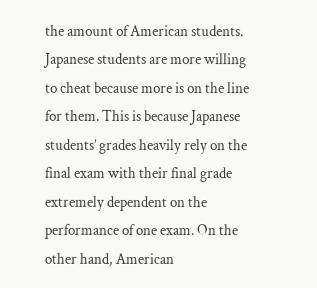the amount of American students. Japanese students are more willing to cheat because more is on the line for them. This is because Japanese students’ grades heavily rely on the final exam with their final grade extremely dependent on the performance of one exam. On the other hand, American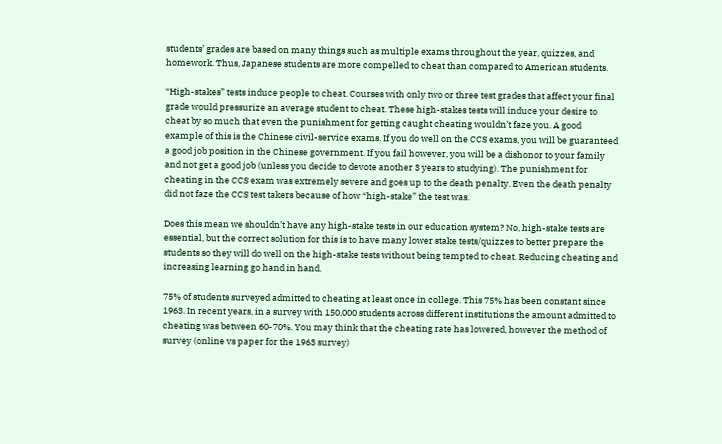students’ grades are based on many things such as multiple exams throughout the year, quizzes, and homework. Thus, Japanese students are more compelled to cheat than compared to American students.

“High-stakes” tests induce people to cheat. Courses with only two or three test grades that affect your final grade would pressurize an average student to cheat. These high-stakes tests will induce your desire to cheat by so much that even the punishment for getting caught cheating wouldn’t faze you. A good example of this is the Chinese civil-service exams. If you do well on the CCS exams, you will be guaranteed a good job position in the Chinese government. If you fail however, you will be a dishonor to your family and not get a good job (unless you decide to devote another 3 years to studying). The punishment for cheating in the CCS exam was extremely severe and goes up to the death penalty. Even the death penalty did not faze the CCS test takers because of how “high-stake” the test was.

Does this mean we shouldn’t have any high-stake tests in our education system? No, high-stake tests are essential, but the correct solution for this is to have many lower stake tests/quizzes to better prepare the students so they will do well on the high-stake tests without being tempted to cheat. Reducing cheating and increasing learning go hand in hand.

75% of students surveyed admitted to cheating at least once in college. This 75% has been constant since 1963. In recent years, in a survey with 150,000 students across different institutions the amount admitted to cheating was between 60-70%. You may think that the cheating rate has lowered, however the method of survey (online vs paper for the 1963 survey)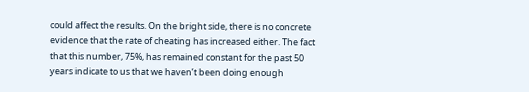could affect the results. On the bright side, there is no concrete evidence that the rate of cheating has increased either. The fact that this number, 75%, has remained constant for the past 50 years indicate to us that we haven’t been doing enough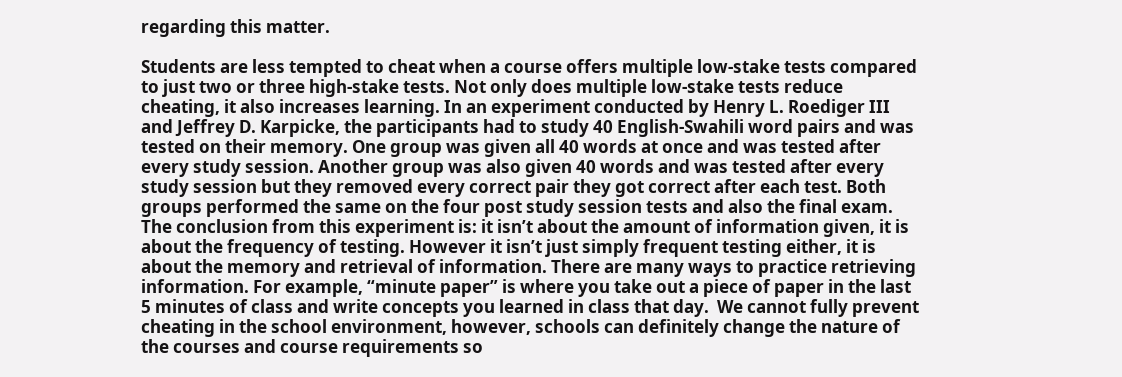regarding this matter.

Students are less tempted to cheat when a course offers multiple low-stake tests compared to just two or three high-stake tests. Not only does multiple low-stake tests reduce cheating, it also increases learning. In an experiment conducted by Henry L. Roediger III and Jeffrey D. Karpicke, the participants had to study 40 English-Swahili word pairs and was tested on their memory. One group was given all 40 words at once and was tested after every study session. Another group was also given 40 words and was tested after every study session but they removed every correct pair they got correct after each test. Both groups performed the same on the four post study session tests and also the final exam. The conclusion from this experiment is: it isn’t about the amount of information given, it is about the frequency of testing. However it isn’t just simply frequent testing either, it is about the memory and retrieval of information. There are many ways to practice retrieving information. For example, “minute paper” is where you take out a piece of paper in the last 5 minutes of class and write concepts you learned in class that day.  We cannot fully prevent cheating in the school environment, however, schools can definitely change the nature of the courses and course requirements so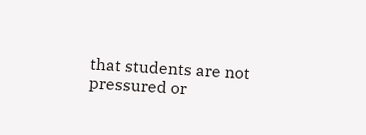that students are not pressured or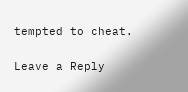tempted to cheat.

Leave a Reply